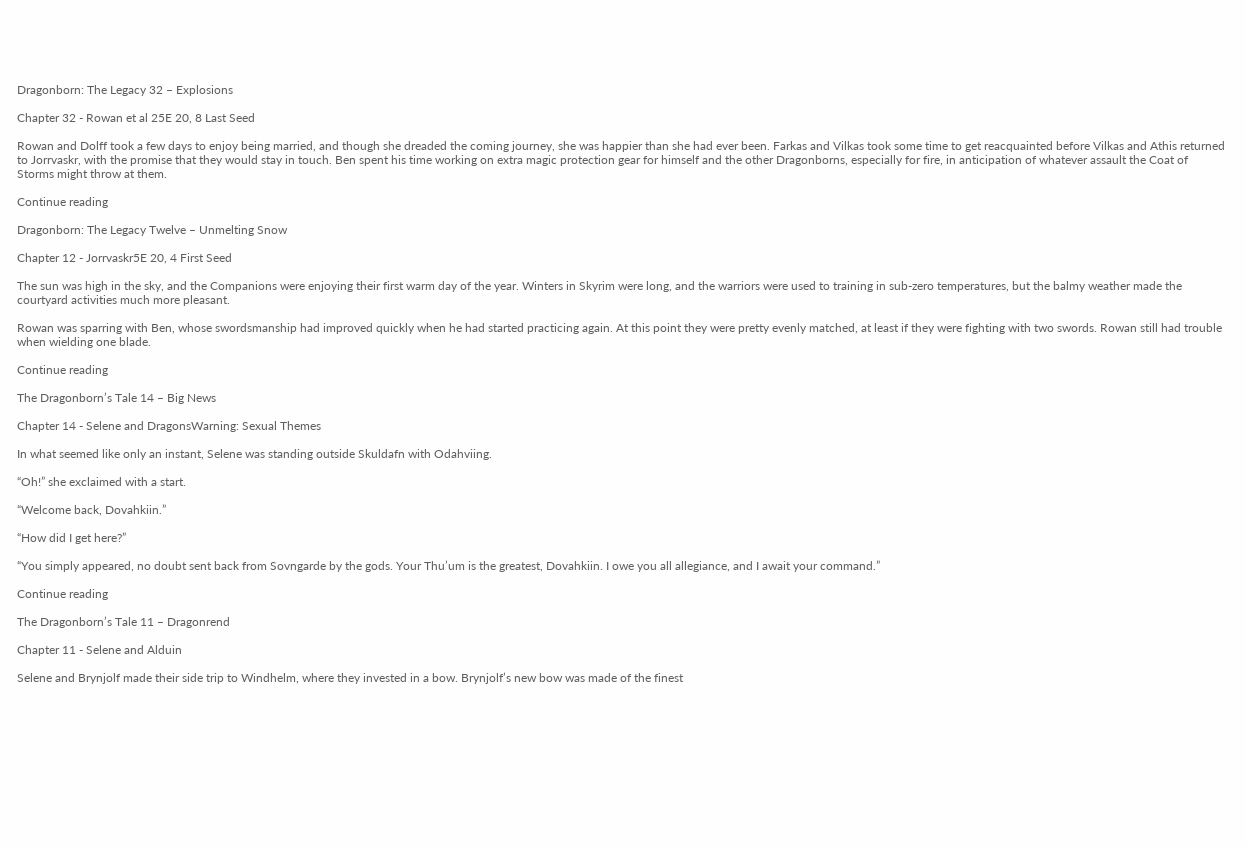Dragonborn: The Legacy 32 – Explosions

Chapter 32 - Rowan et al 25E 20, 8 Last Seed

Rowan and Dolff took a few days to enjoy being married, and though she dreaded the coming journey, she was happier than she had ever been. Farkas and Vilkas took some time to get reacquainted before Vilkas and Athis returned to Jorrvaskr, with the promise that they would stay in touch. Ben spent his time working on extra magic protection gear for himself and the other Dragonborns, especially for fire, in anticipation of whatever assault the Coat of Storms might throw at them.

Continue reading

Dragonborn: The Legacy Twelve – Unmelting Snow

Chapter 12 - Jorrvaskr5E 20, 4 First Seed

The sun was high in the sky, and the Companions were enjoying their first warm day of the year. Winters in Skyrim were long, and the warriors were used to training in sub-zero temperatures, but the balmy weather made the courtyard activities much more pleasant.

Rowan was sparring with Ben, whose swordsmanship had improved quickly when he had started practicing again. At this point they were pretty evenly matched, at least if they were fighting with two swords. Rowan still had trouble when wielding one blade.

Continue reading

The Dragonborn’s Tale 14 – Big News

Chapter 14 - Selene and DragonsWarning: Sexual Themes

In what seemed like only an instant, Selene was standing outside Skuldafn with Odahviing.

“Oh!” she exclaimed with a start.

“Welcome back, Dovahkiin.”

“How did I get here?”

“You simply appeared, no doubt sent back from Sovngarde by the gods. Your Thu’um is the greatest, Dovahkiin. I owe you all allegiance, and I await your command.”

Continue reading

The Dragonborn’s Tale 11 – Dragonrend

Chapter 11 - Selene and Alduin

Selene and Brynjolf made their side trip to Windhelm, where they invested in a bow. Brynjolf’s new bow was made of the finest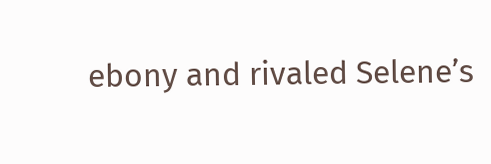ebony and rivaled Selene’s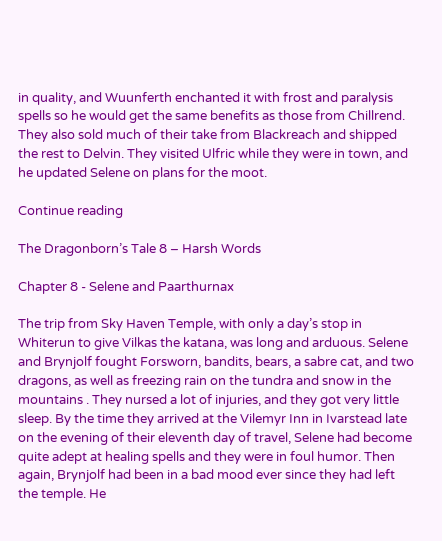in quality, and Wuunferth enchanted it with frost and paralysis spells so he would get the same benefits as those from Chillrend. They also sold much of their take from Blackreach and shipped the rest to Delvin. They visited Ulfric while they were in town, and he updated Selene on plans for the moot.

Continue reading

The Dragonborn’s Tale 8 – Harsh Words

Chapter 8 - Selene and Paarthurnax

The trip from Sky Haven Temple, with only a day’s stop in Whiterun to give Vilkas the katana, was long and arduous. Selene and Brynjolf fought Forsworn, bandits, bears, a sabre cat, and two dragons, as well as freezing rain on the tundra and snow in the mountains . They nursed a lot of injuries, and they got very little sleep. By the time they arrived at the Vilemyr Inn in Ivarstead late on the evening of their eleventh day of travel, Selene had become quite adept at healing spells and they were in foul humor. Then again, Brynjolf had been in a bad mood ever since they had left the temple. He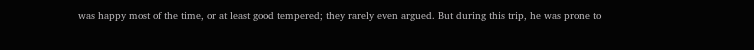was happy most of the time, or at least good tempered; they rarely even argued. But during this trip, he was prone to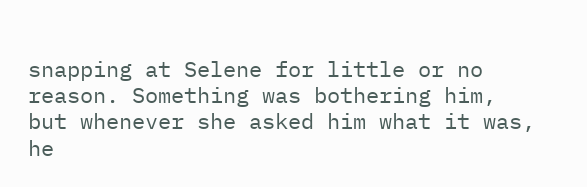snapping at Selene for little or no reason. Something was bothering him, but whenever she asked him what it was, he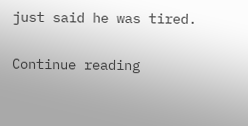just said he was tired.

Continue reading